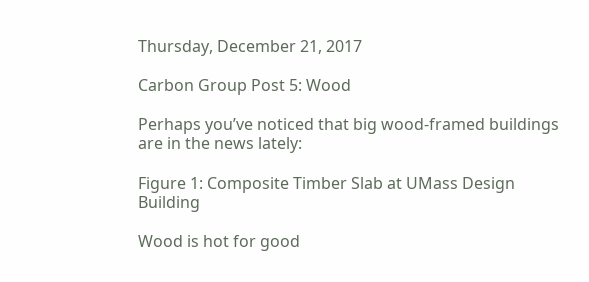Thursday, December 21, 2017

Carbon Group Post 5: Wood

Perhaps you’ve noticed that big wood-framed buildings are in the news lately:

Figure 1: Composite Timber Slab at UMass Design Building

Wood is hot for good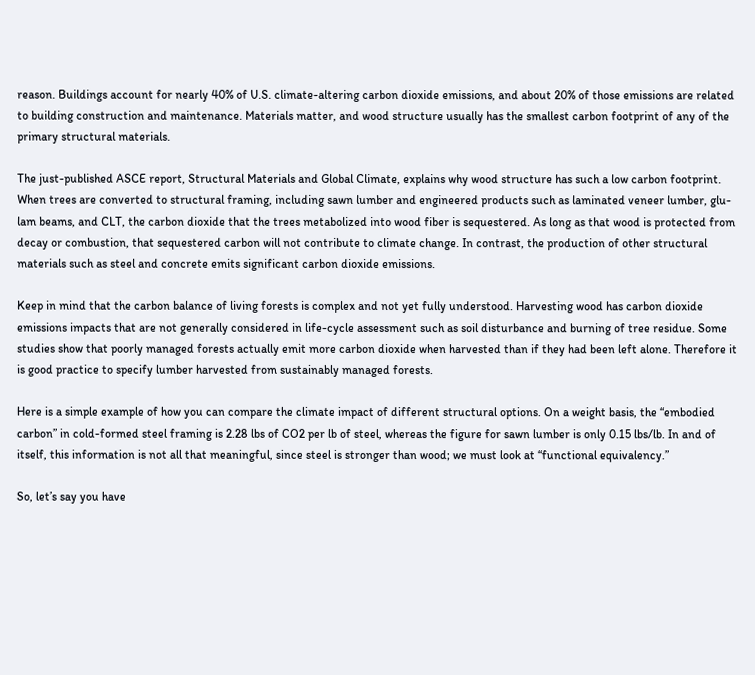reason. Buildings account for nearly 40% of U.S. climate-altering carbon dioxide emissions, and about 20% of those emissions are related to building construction and maintenance. Materials matter, and wood structure usually has the smallest carbon footprint of any of the primary structural materials.

The just-published ASCE report, Structural Materials and Global Climate, explains why wood structure has such a low carbon footprint. When trees are converted to structural framing, including sawn lumber and engineered products such as laminated veneer lumber, glu-lam beams, and CLT, the carbon dioxide that the trees metabolized into wood fiber is sequestered. As long as that wood is protected from decay or combustion, that sequestered carbon will not contribute to climate change. In contrast, the production of other structural materials such as steel and concrete emits significant carbon dioxide emissions.

Keep in mind that the carbon balance of living forests is complex and not yet fully understood. Harvesting wood has carbon dioxide emissions impacts that are not generally considered in life-cycle assessment such as soil disturbance and burning of tree residue. Some studies show that poorly managed forests actually emit more carbon dioxide when harvested than if they had been left alone. Therefore it is good practice to specify lumber harvested from sustainably managed forests.

Here is a simple example of how you can compare the climate impact of different structural options. On a weight basis, the “embodied carbon” in cold-formed steel framing is 2.28 lbs of CO2 per lb of steel, whereas the figure for sawn lumber is only 0.15 lbs/lb. In and of itself, this information is not all that meaningful, since steel is stronger than wood; we must look at “functional equivalency.”

So, let’s say you have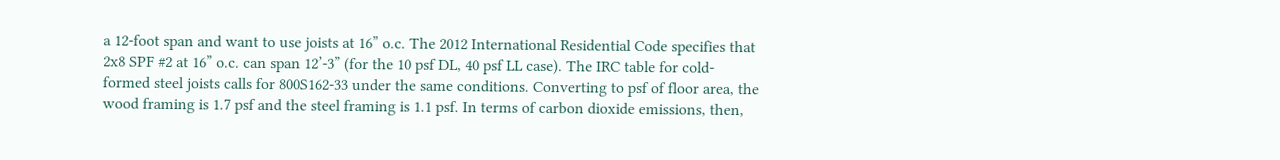a 12-foot span and want to use joists at 16” o.c. The 2012 International Residential Code specifies that 2x8 SPF #2 at 16” o.c. can span 12’-3” (for the 10 psf DL, 40 psf LL case). The IRC table for cold-formed steel joists calls for 800S162-33 under the same conditions. Converting to psf of floor area, the wood framing is 1.7 psf and the steel framing is 1.1 psf. In terms of carbon dioxide emissions, then,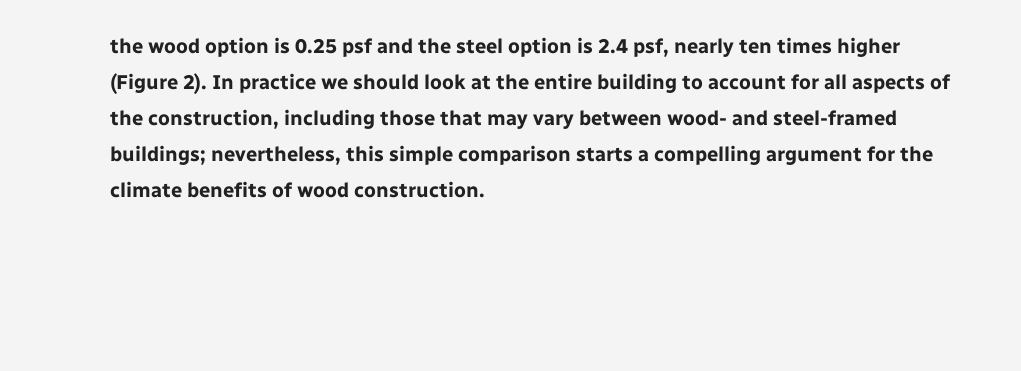the wood option is 0.25 psf and the steel option is 2.4 psf, nearly ten times higher (Figure 2). In practice we should look at the entire building to account for all aspects of the construction, including those that may vary between wood- and steel-framed buildings; nevertheless, this simple comparison starts a compelling argument for the climate benefits of wood construction.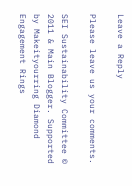Leave a Reply

Please leave us your comments.

SEI Sustainability Committee © 2011 & Main Blogger. Supported by Makeityourring Diamond Engagement Rings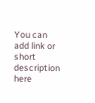You can add link or short description here